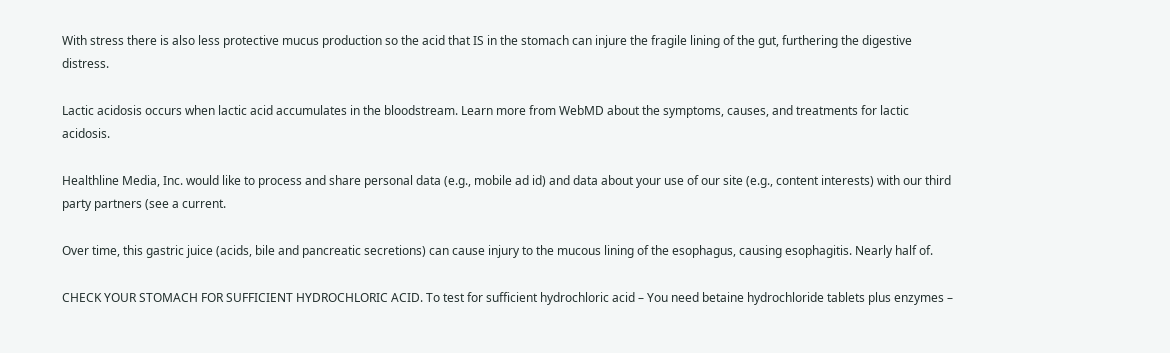With stress there is also less protective mucus production so the acid that IS in the stomach can injure the fragile lining of the gut, furthering the digestive distress.

Lactic acidosis occurs when lactic acid accumulates in the bloodstream. Learn more from WebMD about the symptoms, causes, and treatments for lactic acidosis.

Healthline Media, Inc. would like to process and share personal data (e.g., mobile ad id) and data about your use of our site (e.g., content interests) with our third party partners (see a current.

Over time, this gastric juice (acids, bile and pancreatic secretions) can cause injury to the mucous lining of the esophagus, causing esophagitis. Nearly half of.

CHECK YOUR STOMACH FOR SUFFICIENT HYDROCHLORIC ACID. To test for sufficient hydrochloric acid – You need betaine hydrochloride tablets plus enzymes –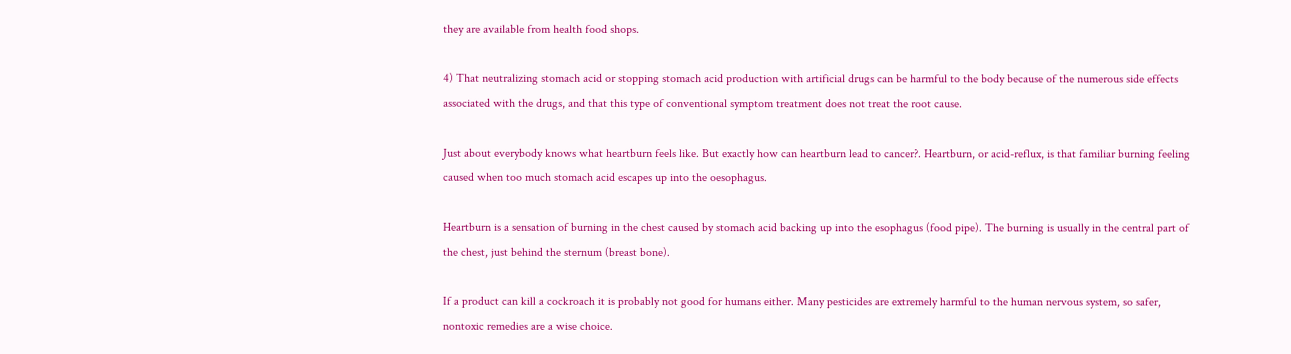they are available from health food shops.

4) That neutralizing stomach acid or stopping stomach acid production with artificial drugs can be harmful to the body because of the numerous side effects associated with the drugs, and that this type of conventional symptom treatment does not treat the root cause.

Just about everybody knows what heartburn feels like. But exactly how can heartburn lead to cancer?. Heartburn, or acid-reflux, is that familiar burning feeling caused when too much stomach acid escapes up into the oesophagus.

Heartburn is a sensation of burning in the chest caused by stomach acid backing up into the esophagus (food pipe). The burning is usually in the central part of the chest, just behind the sternum (breast bone).

If a product can kill a cockroach it is probably not good for humans either. Many pesticides are extremely harmful to the human nervous system, so safer, nontoxic remedies are a wise choice.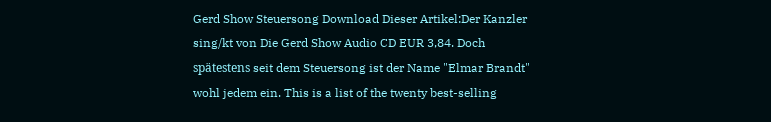Gerd Show Steuersong Download Dieser Artikel:Der Kanzler sing/kt von Die Gerd Show Audio CD EUR 3,84. Doch spätestens seit dem Steuersong ist der Name "Elmar Brandt" wohl jedem ein. This is a list of the twenty best-selling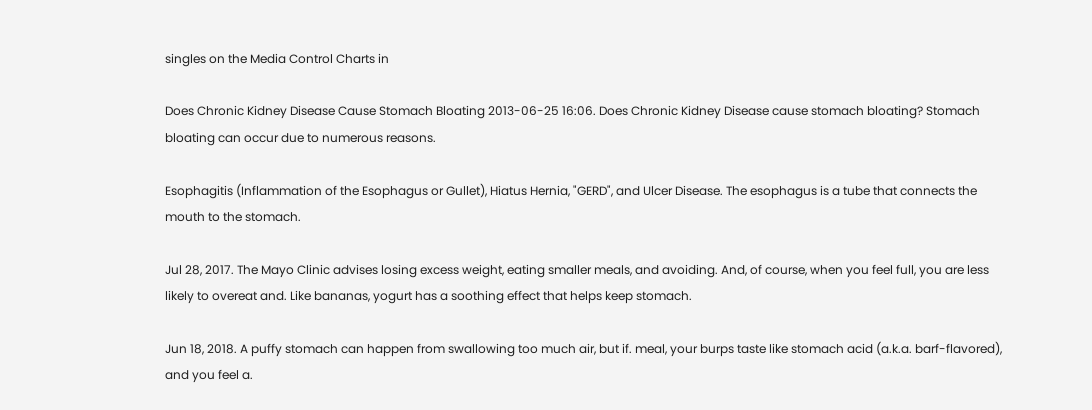singles on the Media Control Charts in

Does Chronic Kidney Disease Cause Stomach Bloating 2013-06-25 16:06. Does Chronic Kidney Disease cause stomach bloating? Stomach bloating can occur due to numerous reasons.

Esophagitis (Inflammation of the Esophagus or Gullet), Hiatus Hernia, "GERD", and Ulcer Disease. The esophagus is a tube that connects the mouth to the stomach.

Jul 28, 2017. The Mayo Clinic advises losing excess weight, eating smaller meals, and avoiding. And, of course, when you feel full, you are less likely to overeat and. Like bananas, yogurt has a soothing effect that helps keep stomach.

Jun 18, 2018. A puffy stomach can happen from swallowing too much air, but if. meal, your burps taste like stomach acid (a.k.a. barf-flavored), and you feel a.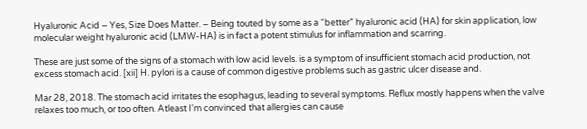Hyaluronic Acid – Yes, Size Does Matter. – Being touted by some as a “better” hyaluronic acid (HA) for skin application, low molecular weight hyaluronic acid (LMW-HA) is in fact a potent stimulus for inflammation and scarring.

These are just some of the signs of a stomach with low acid levels. is a symptom of insufficient stomach acid production, not excess stomach acid. [xii] H. pylori is a cause of common digestive problems such as gastric ulcer disease and.

Mar 28, 2018. The stomach acid irritates the esophagus, leading to several symptoms. Reflux mostly happens when the valve relaxes too much, or too often. Atleast I'm convinced that allergies can cause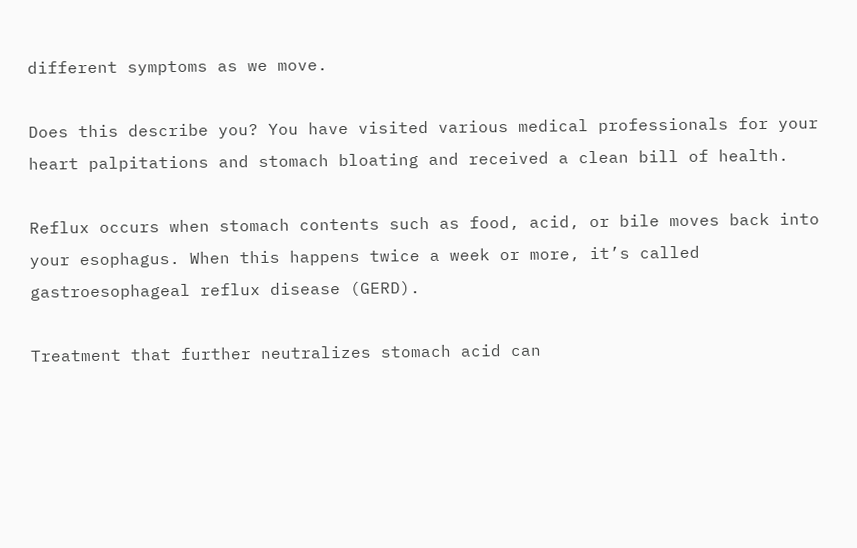different symptoms as we move.

Does this describe you? You have visited various medical professionals for your heart palpitations and stomach bloating and received a clean bill of health.

Reflux occurs when stomach contents such as food, acid, or bile moves back into your esophagus. When this happens twice a week or more, it’s called gastroesophageal reflux disease (GERD).

Treatment that further neutralizes stomach acid can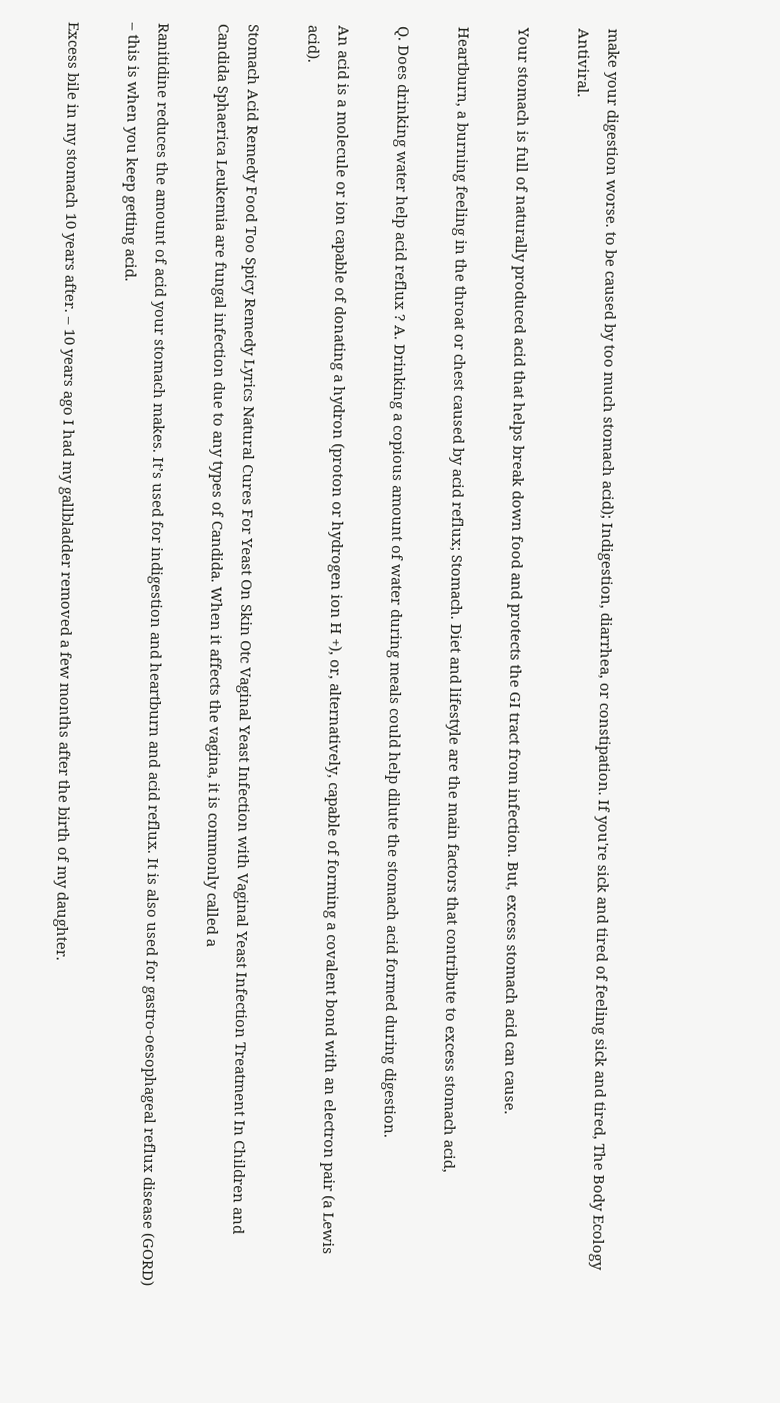make your digestion worse. to be caused by too much stomach acid); Indigestion, diarrhea, or constipation. If you're sick and tired of feeling sick and tired, The Body Ecology Antiviral.

Your stomach is full of naturally produced acid that helps break down food and protects the GI tract from infection. But, excess stomach acid can cause.

Heartburn, a burning feeling in the throat or chest caused by acid reflux; Stomach. Diet and lifestyle are the main factors that contribute to excess stomach acid,

Q. Does drinking water help acid reflux ? A. Drinking a copious amount of water during meals could help dilute the stomach acid formed during digestion.

An acid is a molecule or ion capable of donating a hydron (proton or hydrogen ion H +), or, alternatively, capable of forming a covalent bond with an electron pair (a Lewis acid).

Stomach Acid Remedy Food Too Spicy Remedy Lyrics Natural Cures For Yeast On Skin Otc Vaginal Yeast Infection with Vaginal Yeast Infection Treatment In Children and Candida Sphaerica Leukemia are fungal infection due to any types of Candida. When it affects the vagina, it is commonly called a

Ranitidine reduces the amount of acid your stomach makes. It’s used for indigestion and heartburn and acid reflux. It is also used for gastro-oesophageal reflux disease (GORD) – this is when you keep getting acid.

Excess bile in my stomach 10 years after. – 10 years ago I had my gallbladder removed a few months after the birth of my daughter.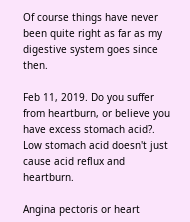Of course things have never been quite right as far as my digestive system goes since then.

Feb 11, 2019. Do you suffer from heartburn, or believe you have excess stomach acid?. Low stomach acid doesn't just cause acid reflux and heartburn.

Angina pectoris or heart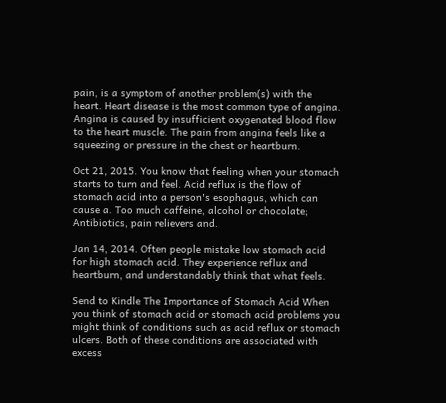pain, is a symptom of another problem(s) with the heart. Heart disease is the most common type of angina. Angina is caused by insufficient oxygenated blood flow to the heart muscle. The pain from angina feels like a squeezing or pressure in the chest or heartburn.

Oct 21, 2015. You know that feeling when your stomach starts to turn and feel. Acid reflux is the flow of stomach acid into a person's esophagus, which can cause a. Too much caffeine, alcohol or chocolate; Antibiotics, pain relievers and.

Jan 14, 2014. Often people mistake low stomach acid for high stomach acid. They experience reflux and heartburn, and understandably think that what feels.

Send to Kindle The Importance of Stomach Acid When you think of stomach acid or stomach acid problems you might think of conditions such as acid reflux or stomach ulcers. Both of these conditions are associated with excess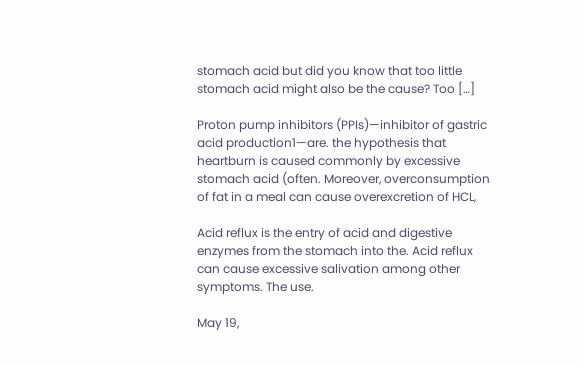stomach acid but did you know that too little stomach acid might also be the cause? Too […]

Proton pump inhibitors (PPIs)—inhibitor of gastric acid production1—are. the hypothesis that heartburn is caused commonly by excessive stomach acid (often. Moreover, overconsumption of fat in a meal can cause overexcretion of HCL,

Acid reflux is the entry of acid and digestive enzymes from the stomach into the. Acid reflux can cause excessive salivation among other symptoms. The use.

May 19,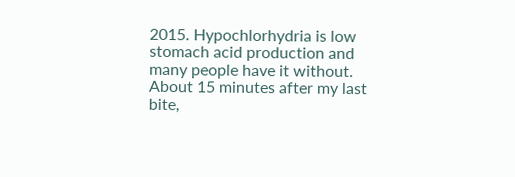2015. Hypochlorhydria is low stomach acid production and many people have it without. About 15 minutes after my last bite,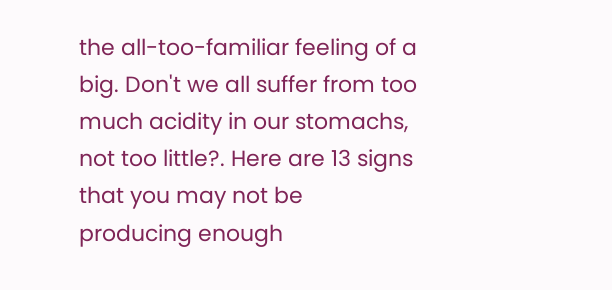the all-too-familiar feeling of a big. Don't we all suffer from too much acidity in our stomachs, not too little?. Here are 13 signs that you may not be producing enough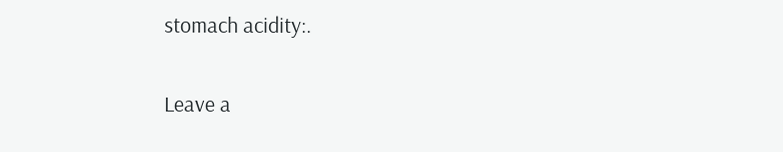stomach acidity:.

Leave a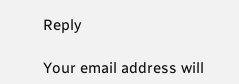Reply

Your email address will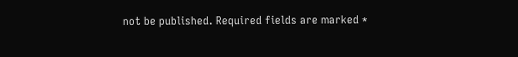not be published. Required fields are marked *